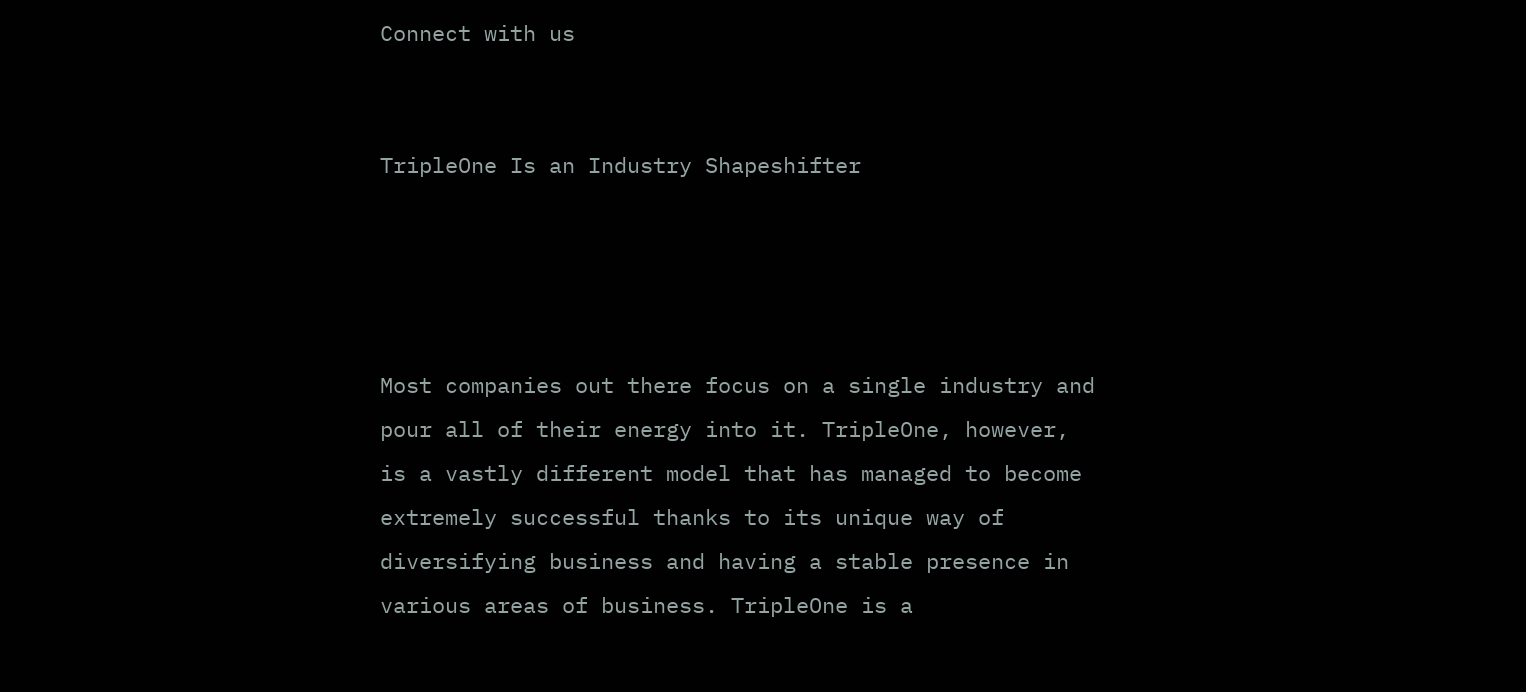Connect with us


TripleOne Is an Industry Shapeshifter




Most companies out there focus on a single industry and pour all of their energy into it. TripleOne, however, is a vastly different model that has managed to become extremely successful thanks to its unique way of diversifying business and having a stable presence in various areas of business. TripleOne is a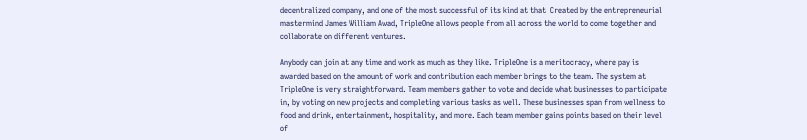decentralized company, and one of the most successful of its kind at that  Created by the entrepreneurial mastermind James William Awad, TripleOne allows people from all across the world to come together and collaborate on different ventures.

Anybody can join at any time and work as much as they like. TripleOne is a meritocracy, where pay is awarded based on the amount of work and contribution each member brings to the team. The system at TripleOne is very straightforward. Team members gather to vote and decide what businesses to participate in, by voting on new projects and completing various tasks as well. These businesses span from wellness to food and drink, entertainment, hospitality, and more. Each team member gains points based on their level of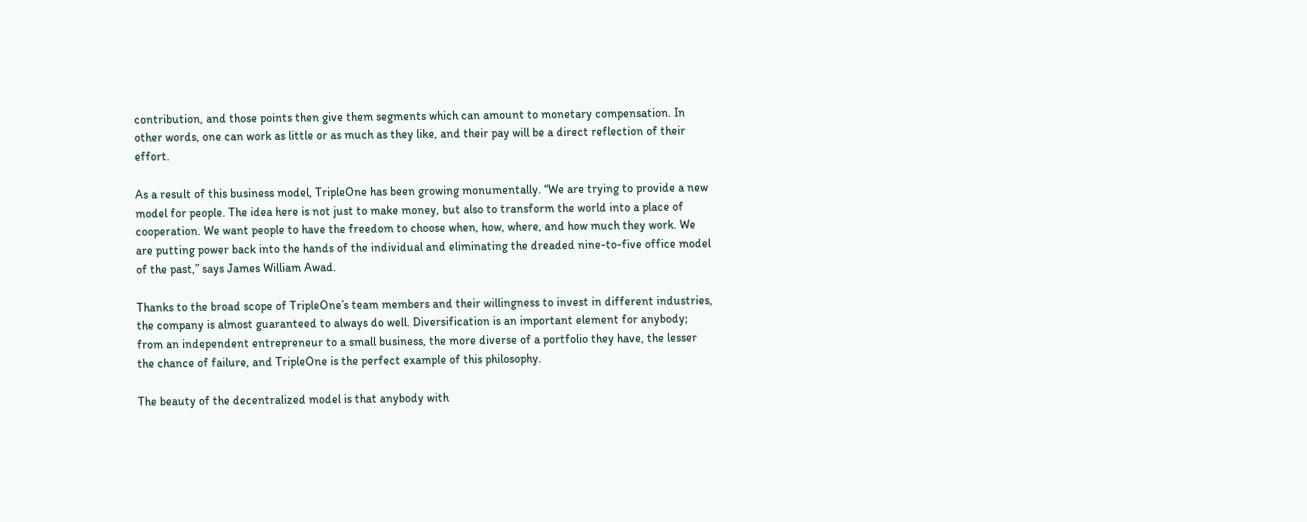contribution, and those points then give them segments which can amount to monetary compensation. In other words, one can work as little or as much as they like, and their pay will be a direct reflection of their effort.

As a result of this business model, TripleOne has been growing monumentally. “We are trying to provide a new model for people. The idea here is not just to make money, but also to transform the world into a place of cooperation. We want people to have the freedom to choose when, how, where, and how much they work. We are putting power back into the hands of the individual and eliminating the dreaded nine-to-five office model of the past,” says James William Awad.

Thanks to the broad scope of TripleOne’s team members and their willingness to invest in different industries, the company is almost guaranteed to always do well. Diversification is an important element for anybody; from an independent entrepreneur to a small business, the more diverse of a portfolio they have, the lesser the chance of failure, and TripleOne is the perfect example of this philosophy.

The beauty of the decentralized model is that anybody with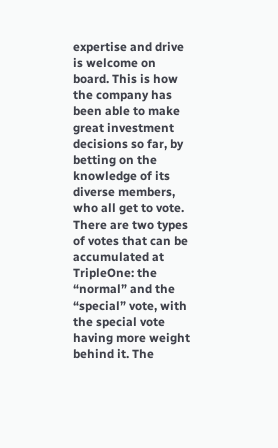expertise and drive is welcome on board. This is how the company has been able to make great investment decisions so far, by betting on the knowledge of its diverse members, who all get to vote. There are two types of votes that can be accumulated at TripleOne: the “normal” and the “special” vote, with the special vote having more weight behind it. The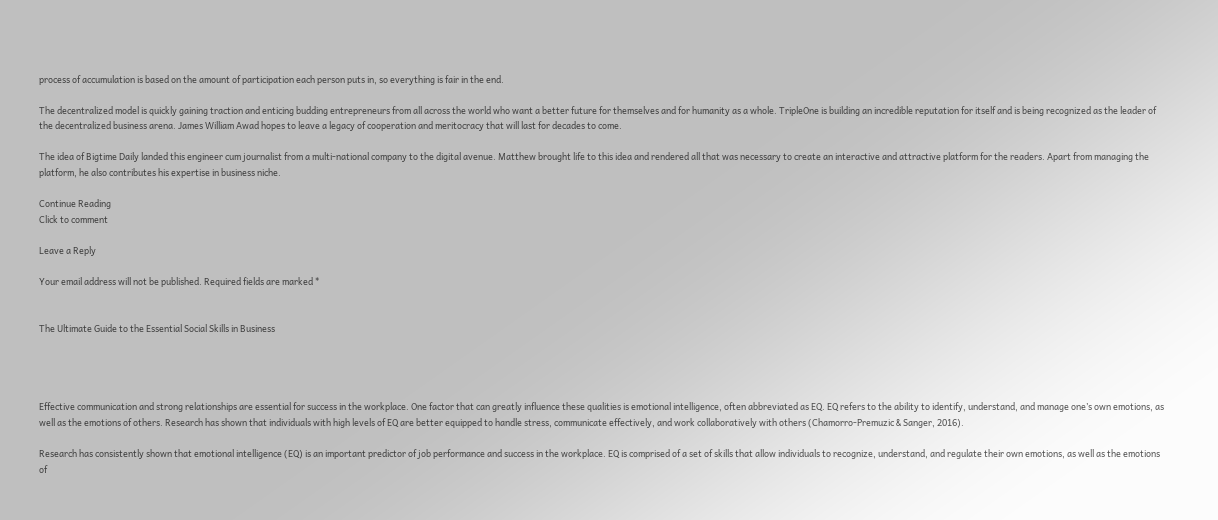process of accumulation is based on the amount of participation each person puts in, so everything is fair in the end.

The decentralized model is quickly gaining traction and enticing budding entrepreneurs from all across the world who want a better future for themselves and for humanity as a whole. TripleOne is building an incredible reputation for itself and is being recognized as the leader of the decentralized business arena. James William Awad hopes to leave a legacy of cooperation and meritocracy that will last for decades to come.

The idea of Bigtime Daily landed this engineer cum journalist from a multi-national company to the digital avenue. Matthew brought life to this idea and rendered all that was necessary to create an interactive and attractive platform for the readers. Apart from managing the platform, he also contributes his expertise in business niche.

Continue Reading
Click to comment

Leave a Reply

Your email address will not be published. Required fields are marked *


The Ultimate Guide to the Essential Social Skills in Business




Effective communication and strong relationships are essential for success in the workplace. One factor that can greatly influence these qualities is emotional intelligence, often abbreviated as EQ. EQ refers to the ability to identify, understand, and manage one’s own emotions, as well as the emotions of others. Research has shown that individuals with high levels of EQ are better equipped to handle stress, communicate effectively, and work collaboratively with others (Chamorro-Premuzic & Sanger, 2016).

Research has consistently shown that emotional intelligence (EQ) is an important predictor of job performance and success in the workplace. EQ is comprised of a set of skills that allow individuals to recognize, understand, and regulate their own emotions, as well as the emotions of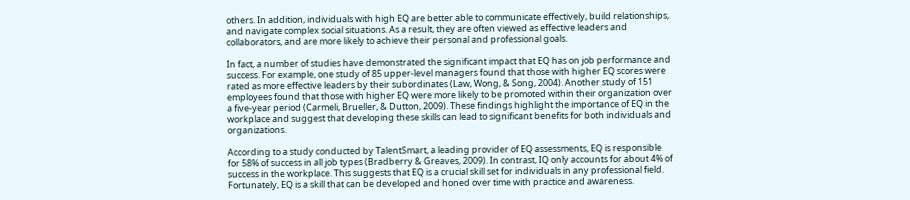others. In addition, individuals with high EQ are better able to communicate effectively, build relationships, and navigate complex social situations. As a result, they are often viewed as effective leaders and collaborators, and are more likely to achieve their personal and professional goals.

In fact, a number of studies have demonstrated the significant impact that EQ has on job performance and success. For example, one study of 85 upper-level managers found that those with higher EQ scores were rated as more effective leaders by their subordinates (Law, Wong, & Song, 2004). Another study of 151 employees found that those with higher EQ were more likely to be promoted within their organization over a five-year period (Carmeli, Brueller, & Dutton, 2009). These findings highlight the importance of EQ in the workplace and suggest that developing these skills can lead to significant benefits for both individuals and organizations.

According to a study conducted by TalentSmart, a leading provider of EQ assessments, EQ is responsible for 58% of success in all job types (Bradberry & Greaves, 2009). In contrast, IQ only accounts for about 4% of success in the workplace. This suggests that EQ is a crucial skill set for individuals in any professional field. Fortunately, EQ is a skill that can be developed and honed over time with practice and awareness.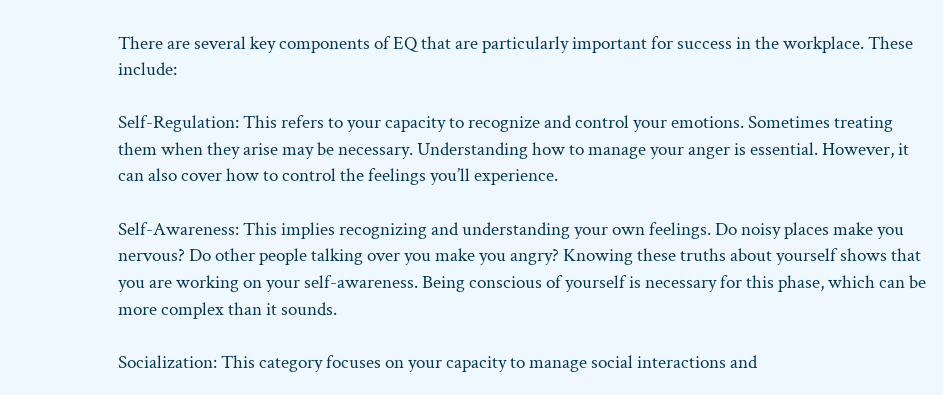There are several key components of EQ that are particularly important for success in the workplace. These include:

Self-Regulation: This refers to your capacity to recognize and control your emotions. Sometimes treating them when they arise may be necessary. Understanding how to manage your anger is essential. However, it can also cover how to control the feelings you’ll experience.

Self-Awareness: This implies recognizing and understanding your own feelings. Do noisy places make you nervous? Do other people talking over you make you angry? Knowing these truths about yourself shows that you are working on your self-awareness. Being conscious of yourself is necessary for this phase, which can be more complex than it sounds.

Socialization: This category focuses on your capacity to manage social interactions and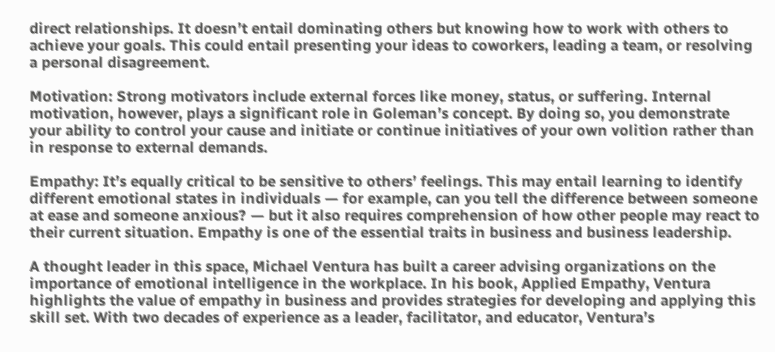direct relationships. It doesn’t entail dominating others but knowing how to work with others to achieve your goals. This could entail presenting your ideas to coworkers, leading a team, or resolving a personal disagreement.

Motivation: Strong motivators include external forces like money, status, or suffering. Internal motivation, however, plays a significant role in Goleman’s concept. By doing so, you demonstrate your ability to control your cause and initiate or continue initiatives of your own volition rather than in response to external demands.

Empathy: It’s equally critical to be sensitive to others’ feelings. This may entail learning to identify different emotional states in individuals — for example, can you tell the difference between someone at ease and someone anxious? — but it also requires comprehension of how other people may react to their current situation. Empathy is one of the essential traits in business and business leadership.

A thought leader in this space, Michael Ventura has built a career advising organizations on the importance of emotional intelligence in the workplace. In his book, Applied Empathy, Ventura highlights the value of empathy in business and provides strategies for developing and applying this skill set. With two decades of experience as a leader, facilitator, and educator, Ventura’s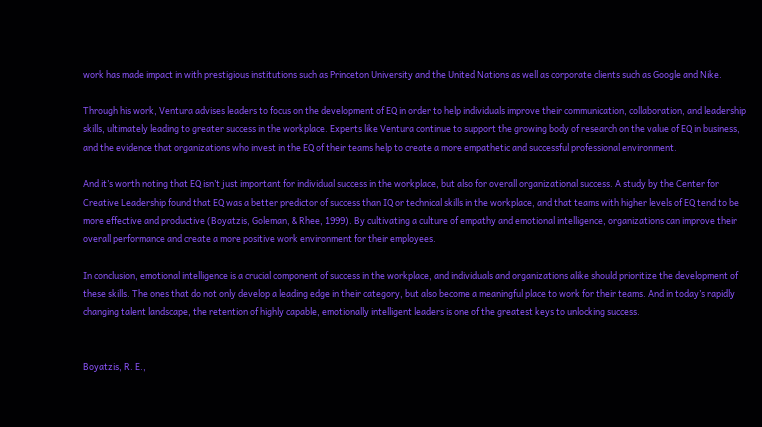work has made impact in with prestigious institutions such as Princeton University and the United Nations as well as corporate clients such as Google and Nike.

Through his work, Ventura advises leaders to focus on the development of EQ in order to help individuals improve their communication, collaboration, and leadership skills, ultimately leading to greater success in the workplace. Experts like Ventura continue to support the growing body of research on the value of EQ in business, and the evidence that organizations who invest in the EQ of their teams help to create a more empathetic and successful professional environment.

And it’s worth noting that EQ isn’t just important for individual success in the workplace, but also for overall organizational success. A study by the Center for Creative Leadership found that EQ was a better predictor of success than IQ or technical skills in the workplace, and that teams with higher levels of EQ tend to be more effective and productive (Boyatzis, Goleman, & Rhee, 1999). By cultivating a culture of empathy and emotional intelligence, organizations can improve their overall performance and create a more positive work environment for their employees.

In conclusion, emotional intelligence is a crucial component of success in the workplace, and individuals and organizations alike should prioritize the development of these skills. The ones that do not only develop a leading edge in their category, but also become a meaningful place to work for their teams. And in today’s rapidly changing talent landscape, the retention of highly capable, emotionally intelligent leaders is one of the greatest keys to unlocking success.


Boyatzis, R. E.,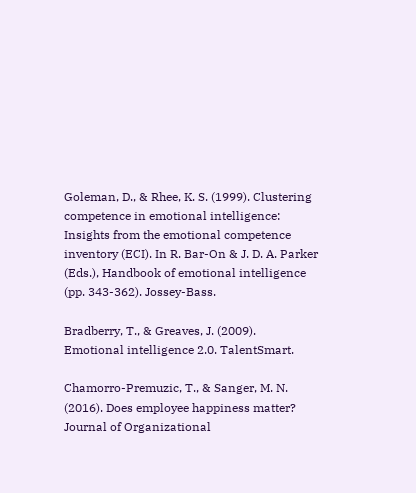Goleman, D., & Rhee, K. S. (1999). Clustering competence in emotional intelligence: Insights from the emotional competence inventory (ECI). In R. Bar-On & J. D. A. Parker (Eds.), Handbook of emotional intelligence (pp. 343-362). Jossey-Bass.

Bradberry, T., & Greaves, J. (2009). Emotional intelligence 2.0. TalentSmart.

Chamorro-Premuzic, T., & Sanger, M. N. (2016). Does employee happiness matter? Journal of Organizational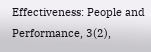Effectiveness: People and Performance, 3(2),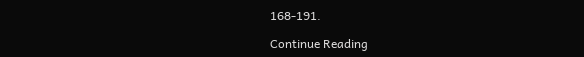168-191.

Continue Reading